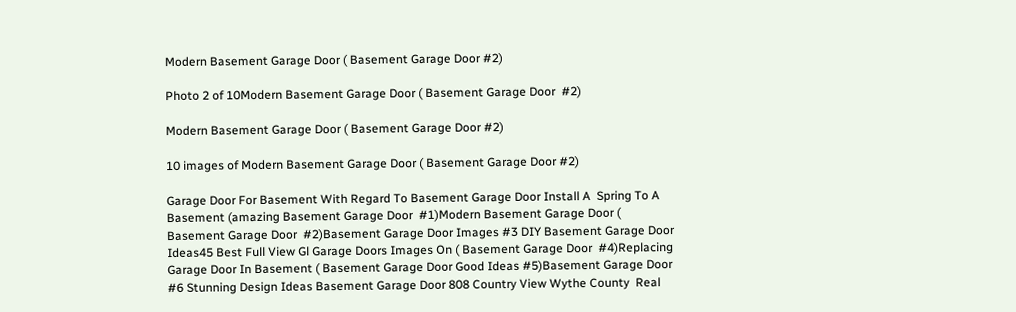Modern Basement Garage Door ( Basement Garage Door #2)

Photo 2 of 10Modern Basement Garage Door ( Basement Garage Door  #2)

Modern Basement Garage Door ( Basement Garage Door #2)

10 images of Modern Basement Garage Door ( Basement Garage Door #2)

Garage Door For Basement With Regard To Basement Garage Door Install A  Spring To A Basement (amazing Basement Garage Door  #1)Modern Basement Garage Door ( Basement Garage Door  #2)Basement Garage Door Images #3 DIY Basement Garage Door Ideas45 Best Full View Gl Garage Doors Images On ( Basement Garage Door  #4)Replacing Garage Door In Basement ( Basement Garage Door Good Ideas #5)Basement Garage Door  #6 Stunning Design Ideas Basement Garage Door 808 Country View Wythe County  Real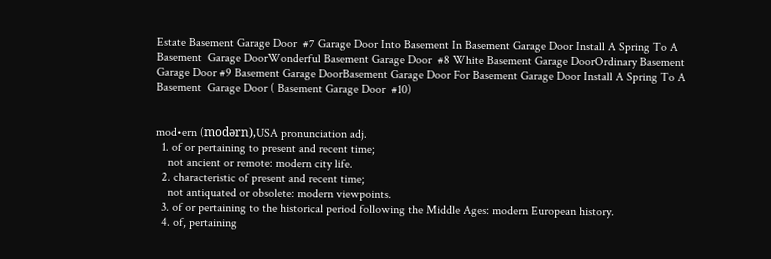Estate Basement Garage Door  #7 Garage Door Into Basement In Basement Garage Door Install A Spring To A Basement  Garage DoorWonderful Basement Garage Door  #8 White Basement Garage DoorOrdinary Basement Garage Door #9 Basement Garage DoorBasement Garage Door For Basement Garage Door Install A Spring To A Basement  Garage Door ( Basement Garage Door  #10)


mod•ern (modərn),USA pronunciation adj.
  1. of or pertaining to present and recent time;
    not ancient or remote: modern city life.
  2. characteristic of present and recent time;
    not antiquated or obsolete: modern viewpoints.
  3. of or pertaining to the historical period following the Middle Ages: modern European history.
  4. of, pertaining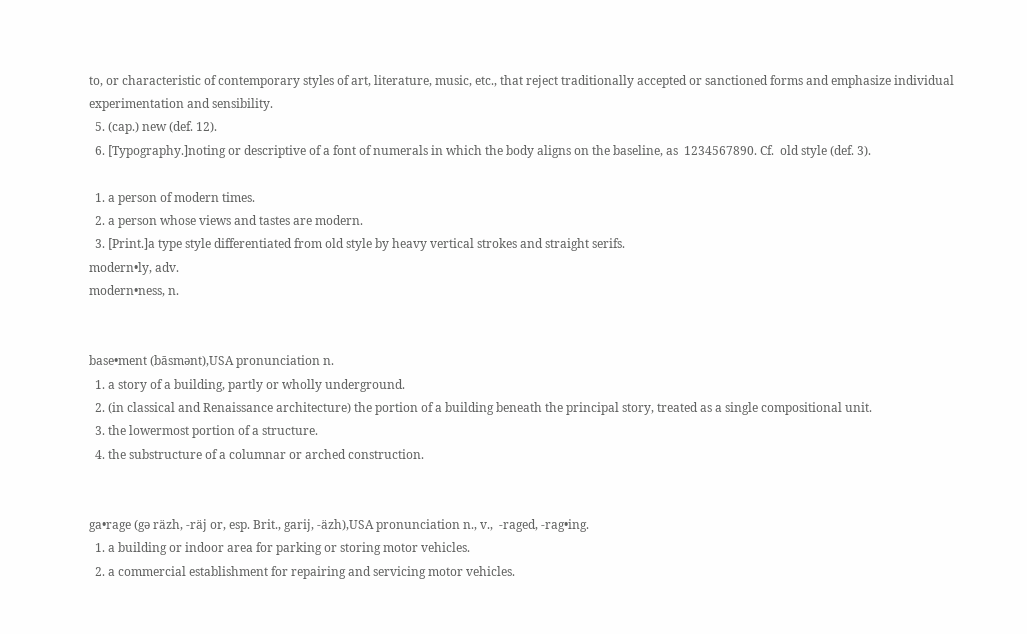to, or characteristic of contemporary styles of art, literature, music, etc., that reject traditionally accepted or sanctioned forms and emphasize individual experimentation and sensibility.
  5. (cap.) new (def. 12).
  6. [Typography.]noting or descriptive of a font of numerals in which the body aligns on the baseline, as  1234567890. Cf.  old style (def. 3).

  1. a person of modern times.
  2. a person whose views and tastes are modern.
  3. [Print.]a type style differentiated from old style by heavy vertical strokes and straight serifs.
modern•ly, adv.
modern•ness, n.


base•ment (bāsmənt),USA pronunciation n.
  1. a story of a building, partly or wholly underground.
  2. (in classical and Renaissance architecture) the portion of a building beneath the principal story, treated as a single compositional unit.
  3. the lowermost portion of a structure.
  4. the substructure of a columnar or arched construction.


ga•rage (gə räzh, -räj or, esp. Brit., garij, -äzh),USA pronunciation n., v.,  -raged, -rag•ing.
  1. a building or indoor area for parking or storing motor vehicles.
  2. a commercial establishment for repairing and servicing motor vehicles.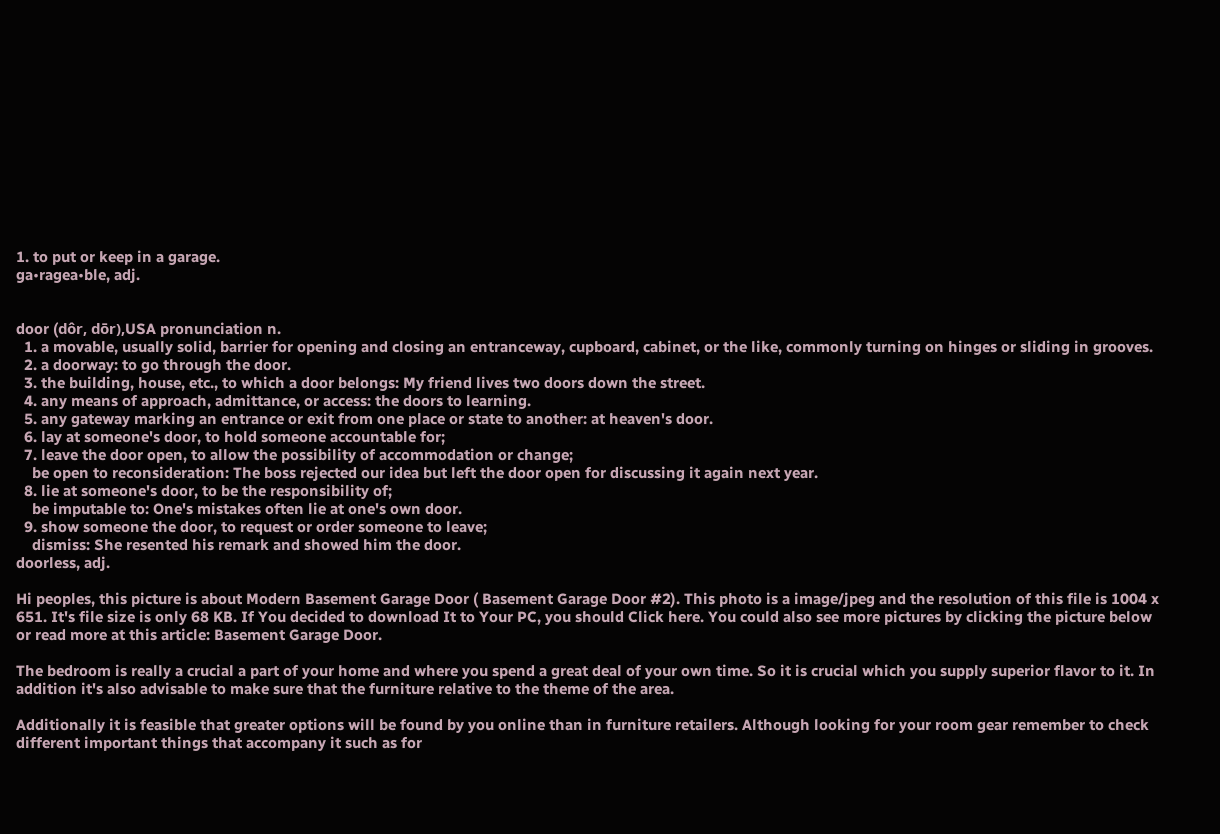1. to put or keep in a garage.
ga•ragea•ble, adj.


door (dôr, dōr),USA pronunciation n.
  1. a movable, usually solid, barrier for opening and closing an entranceway, cupboard, cabinet, or the like, commonly turning on hinges or sliding in grooves.
  2. a doorway: to go through the door.
  3. the building, house, etc., to which a door belongs: My friend lives two doors down the street.
  4. any means of approach, admittance, or access: the doors to learning.
  5. any gateway marking an entrance or exit from one place or state to another: at heaven's door.
  6. lay at someone's door, to hold someone accountable for;
  7. leave the door open, to allow the possibility of accommodation or change;
    be open to reconsideration: The boss rejected our idea but left the door open for discussing it again next year.
  8. lie at someone's door, to be the responsibility of;
    be imputable to: One's mistakes often lie at one's own door.
  9. show someone the door, to request or order someone to leave;
    dismiss: She resented his remark and showed him the door.
doorless, adj.

Hi peoples, this picture is about Modern Basement Garage Door ( Basement Garage Door #2). This photo is a image/jpeg and the resolution of this file is 1004 x 651. It's file size is only 68 KB. If You decided to download It to Your PC, you should Click here. You could also see more pictures by clicking the picture below or read more at this article: Basement Garage Door.

The bedroom is really a crucial a part of your home and where you spend a great deal of your own time. So it is crucial which you supply superior flavor to it. In addition it's also advisable to make sure that the furniture relative to the theme of the area.

Additionally it is feasible that greater options will be found by you online than in furniture retailers. Although looking for your room gear remember to check different important things that accompany it such as for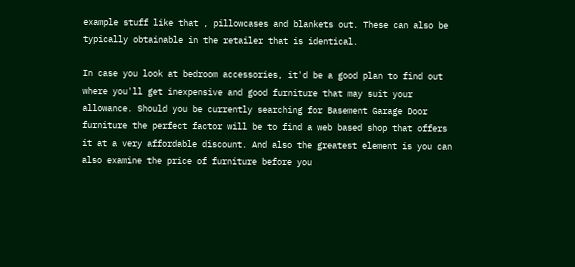example stuff like that , pillowcases and blankets out. These can also be typically obtainable in the retailer that is identical.

In case you look at bedroom accessories, it'd be a good plan to find out where you'll get inexpensive and good furniture that may suit your allowance. Should you be currently searching for Basement Garage Door furniture the perfect factor will be to find a web based shop that offers it at a very affordable discount. And also the greatest element is you can also examine the price of furniture before you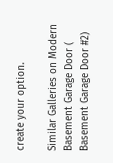create your option.

Similar Galleries on Modern Basement Garage Door ( Basement Garage Door #2)